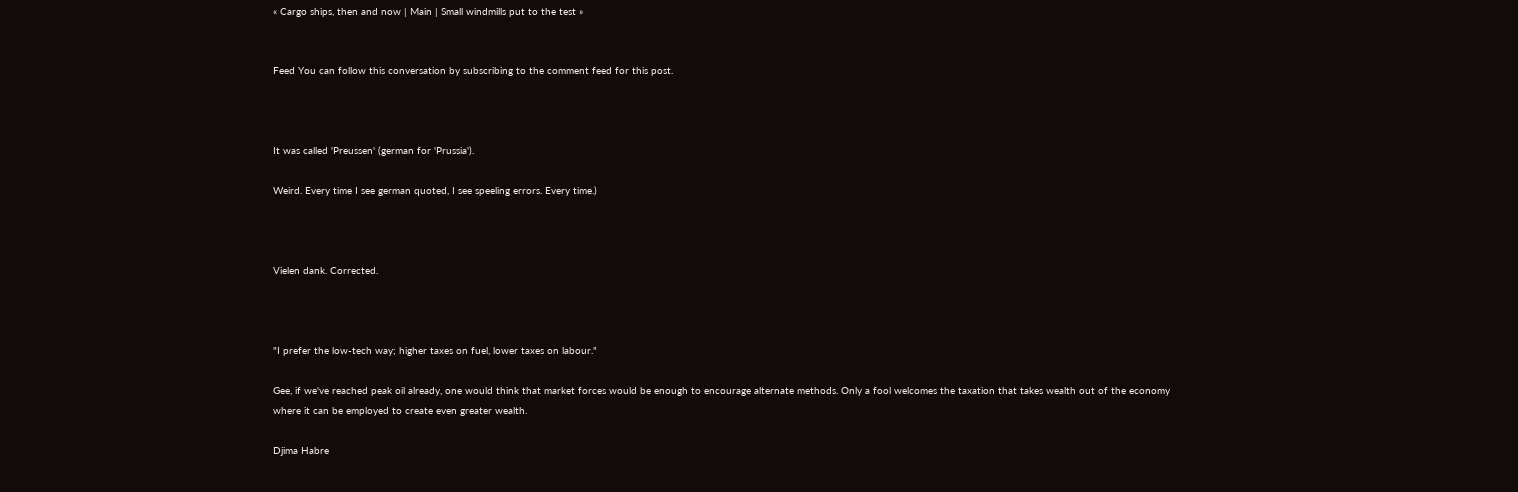« Cargo ships, then and now | Main | Small windmills put to the test »


Feed You can follow this conversation by subscribing to the comment feed for this post.



It was called 'Preussen' (german for 'Prussia').

Weird. Every time I see german quoted, I see speeling errors. Every time.)



Vielen dank. Corrected.



"I prefer the low-tech way; higher taxes on fuel, lower taxes on labour."

Gee, if we've reached peak oil already, one would think that market forces would be enough to encourage alternate methods. Only a fool welcomes the taxation that takes wealth out of the economy where it can be employed to create even greater wealth.

Djima Habre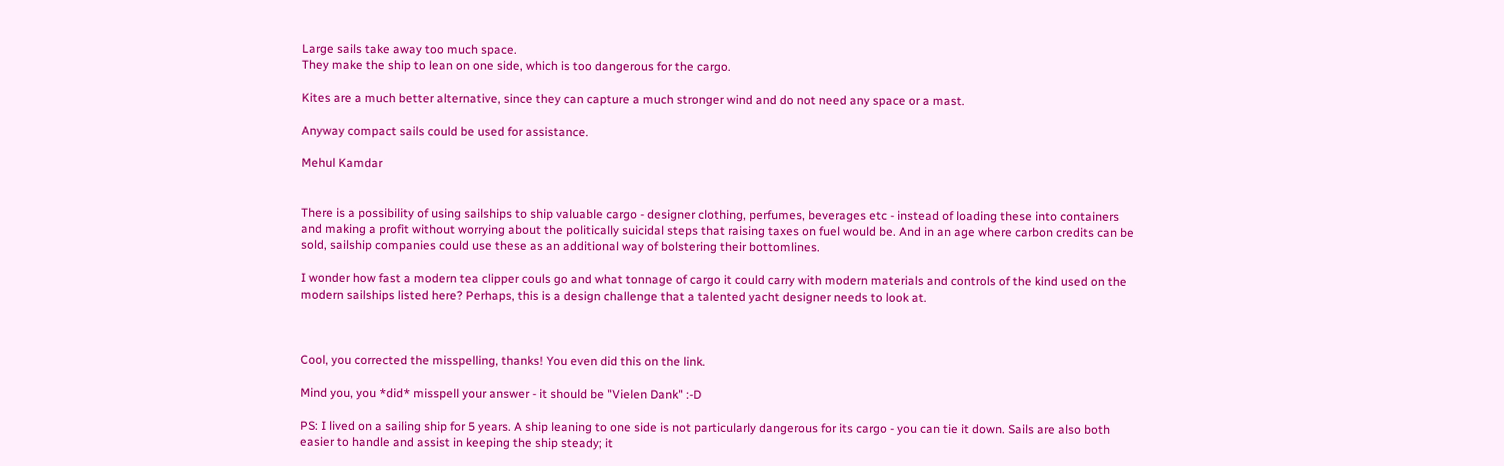Large sails take away too much space.
They make the ship to lean on one side, which is too dangerous for the cargo.

Kites are a much better alternative, since they can capture a much stronger wind and do not need any space or a mast.

Anyway compact sails could be used for assistance.

Mehul Kamdar


There is a possibility of using sailships to ship valuable cargo - designer clothing, perfumes, beverages etc - instead of loading these into containers and making a profit without worrying about the politically suicidal steps that raising taxes on fuel would be. And in an age where carbon credits can be sold, sailship companies could use these as an additional way of bolstering their bottomlines.

I wonder how fast a modern tea clipper couls go and what tonnage of cargo it could carry with modern materials and controls of the kind used on the modern sailships listed here? Perhaps, this is a design challenge that a talented yacht designer needs to look at.



Cool, you corrected the misspelling, thanks! You even did this on the link.

Mind you, you *did* misspell your answer - it should be "Vielen Dank" :-D

PS: I lived on a sailing ship for 5 years. A ship leaning to one side is not particularly dangerous for its cargo - you can tie it down. Sails are also both easier to handle and assist in keeping the ship steady; it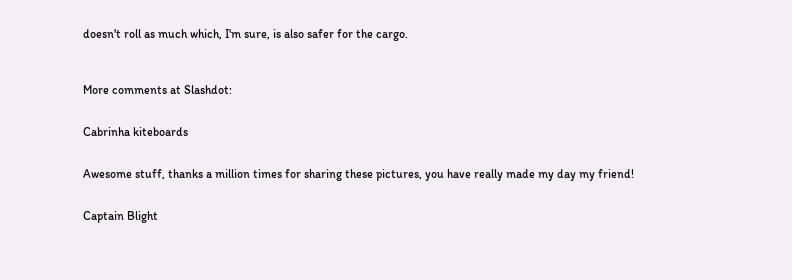doesn't roll as much which, I'm sure, is also safer for the cargo.



More comments at Slashdot:


Cabrinha kiteboards


Awesome stuff, thanks a million times for sharing these pictures, you have really made my day my friend!


Captain Blight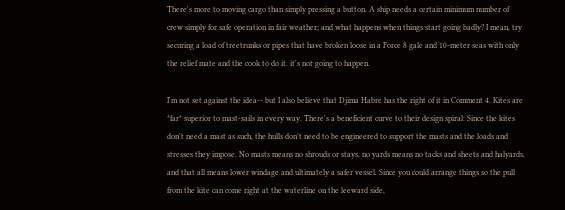There's more to moving cargo than simply pressing a button. A ship needs a certain minimum number of crew simply for safe operation in fair weather; and what happens when things start going badly? I mean, try securing a load of treetrunks or pipes that have broken loose in a Force 8 gale and 10-meter seas with only the relief mate and the cook to do it. it's not going to happen.

I'm not set against the idea-- but I also believe that Djima Habre has the right of it in Comment 4. Kites are *far* superior to mast-sails in every way. There's a beneficient curve to their design spiral: Since the kites don't need a mast as such, the hulls don't need to be engineered to support the masts and the loads and stresses they impose. No masts means no shrouds or stays, no yards means no tacks and sheets and halyards, and that all means lower windage and ultimately a safer vessel. Since you could arrange things so the pull from the kite can come right at the waterline on the leeward side,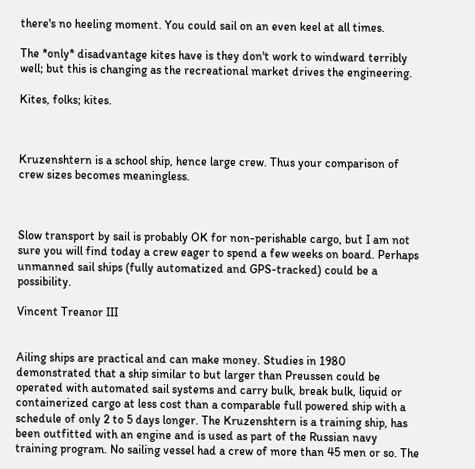there's no heeling moment. You could sail on an even keel at all times.

The *only* disadvantage kites have is they don't work to windward terribly well; but this is changing as the recreational market drives the engineering.

Kites, folks; kites.



Kruzenshtern is a school ship, hence large crew. Thus your comparison of crew sizes becomes meaningless.



Slow transport by sail is probably OK for non-perishable cargo, but I am not sure you will find today a crew eager to spend a few weeks on board. Perhaps unmanned sail ships (fully automatized and GPS-tracked) could be a possibility.

Vincent Treanor III


Ailing ships are practical and can make money. Studies in 1980 demonstrated that a ship similar to but larger than Preussen could be operated with automated sail systems and carry bulk, break bulk, liquid or containerized cargo at less cost than a comparable full powered ship with a schedule of only 2 to 5 days longer. The Kruzenshtern is a training ship, has been outfitted with an engine and is used as part of the Russian navy training program. No sailing vessel had a crew of more than 45 men or so. The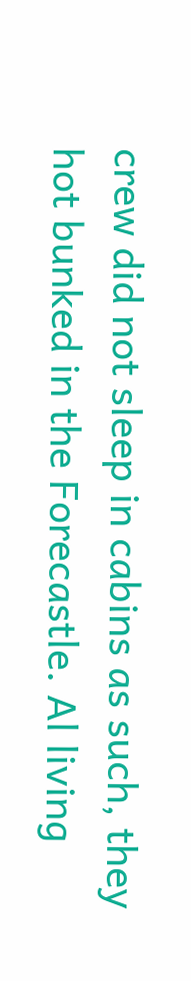crew did not sleep in cabins as such, they hot bunked in the Forecastle. Al living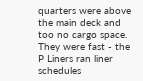quarters were above the main deck and too no cargo space. They were fast - the P Liners ran liner schedules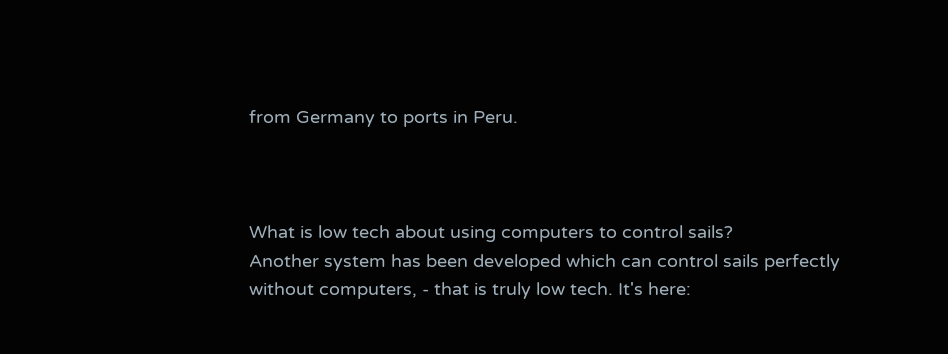from Germany to ports in Peru.



What is low tech about using computers to control sails?
Another system has been developed which can control sails perfectly without computers, - that is truly low tech. It's here: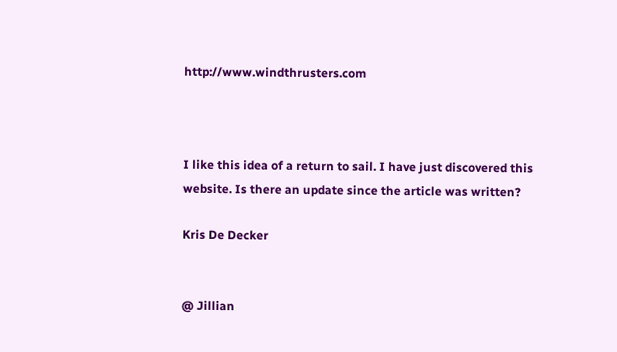http://www.windthrusters.com



I like this idea of a return to sail. I have just discovered this website. Is there an update since the article was written?

Kris De Decker


@ Jillian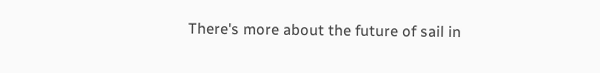There's more about the future of sail in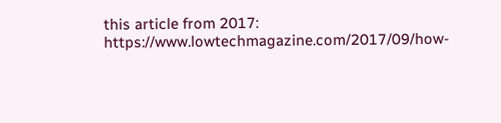this article from 2017: https://www.lowtechmagazine.com/2017/09/how-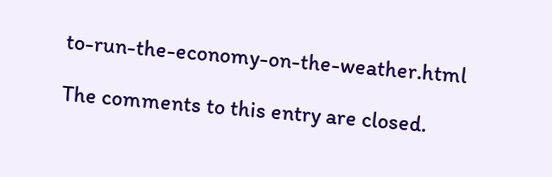to-run-the-economy-on-the-weather.html

The comments to this entry are closed.